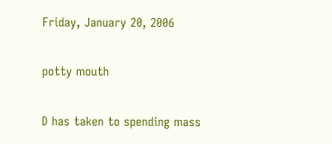Friday, January 20, 2006

potty mouth

D has taken to spending mass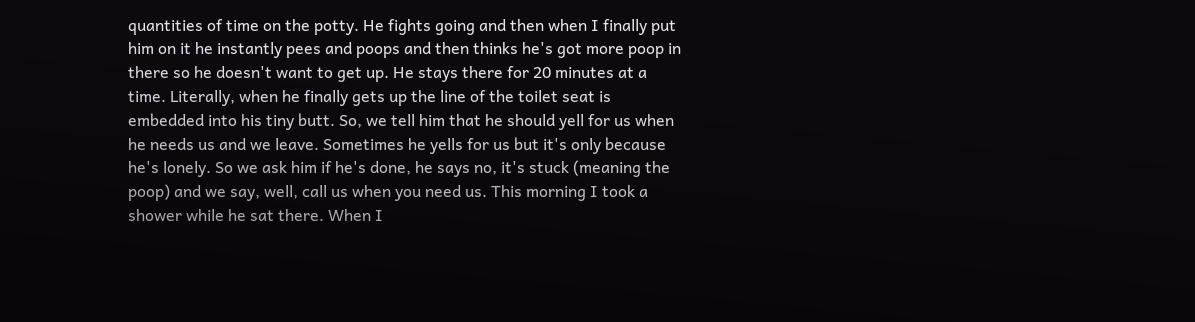quantities of time on the potty. He fights going and then when I finally put him on it he instantly pees and poops and then thinks he's got more poop in there so he doesn't want to get up. He stays there for 20 minutes at a time. Literally, when he finally gets up the line of the toilet seat is embedded into his tiny butt. So, we tell him that he should yell for us when he needs us and we leave. Sometimes he yells for us but it's only because he's lonely. So we ask him if he's done, he says no, it's stuck (meaning the poop) and we say, well, call us when you need us. This morning I took a shower while he sat there. When I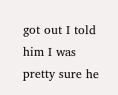got out I told him I was pretty sure he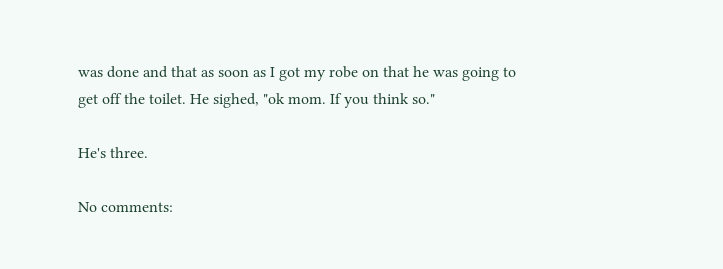was done and that as soon as I got my robe on that he was going to get off the toilet. He sighed, "ok mom. If you think so."

He's three.

No comments: